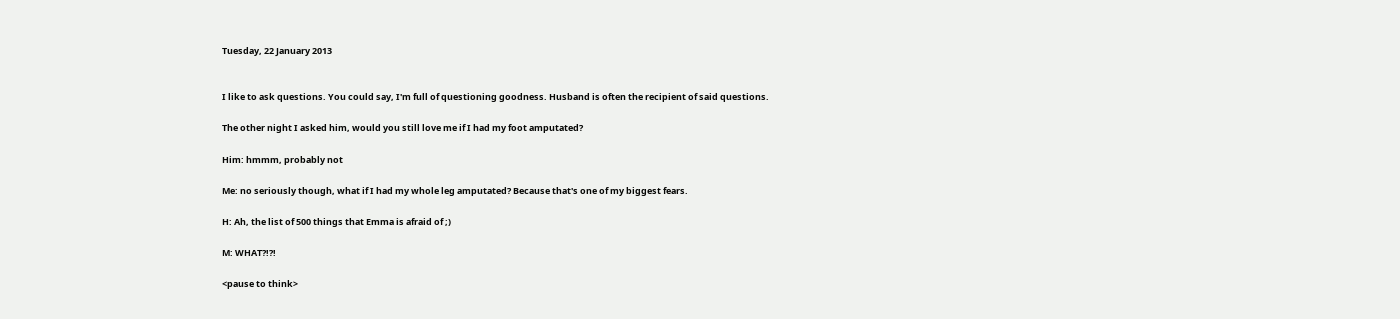Tuesday, 22 January 2013


I like to ask questions. You could say, I'm full of questioning goodness. Husband is often the recipient of said questions.

The other night I asked him, would you still love me if I had my foot amputated?

Him: hmmm, probably not

Me: no seriously though, what if I had my whole leg amputated? Because that's one of my biggest fears.

H: Ah, the list of 500 things that Emma is afraid of ;)

M: WHAT?!?!

<pause to think>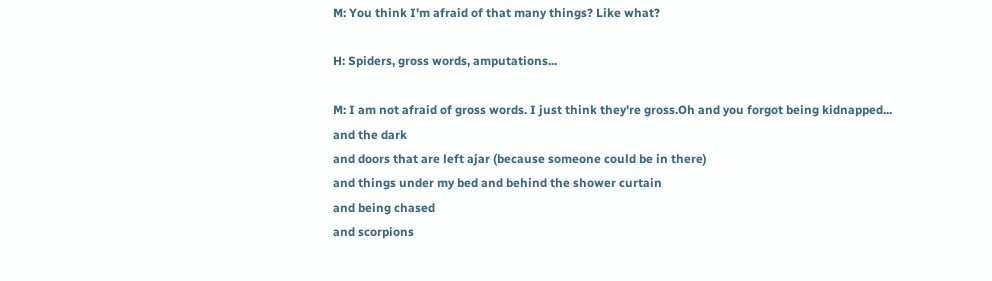M: You think I'm afraid of that many things? Like what?

H: Spiders, gross words, amputations...

M: I am not afraid of gross words. I just think they're gross.Oh and you forgot being kidnapped...
and the dark
and doors that are left ajar (because someone could be in there)
and things under my bed and behind the shower curtain
and being chased
and scorpions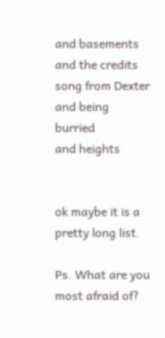and basements
and the credits song from Dexter
and being burried
and heights


ok maybe it is a pretty long list.

Ps. What are you most afraid of?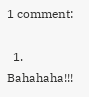1 comment:

  1. Bahahaha!!!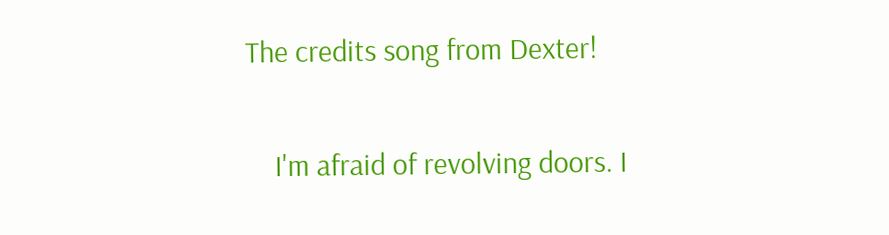The credits song from Dexter!

    I'm afraid of revolving doors. I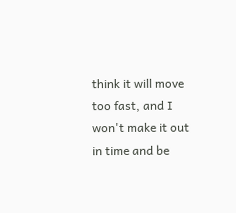think it will move too fast, and I won't make it out in time and be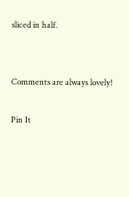sliced in half.


Comments are always lovely!

Pin It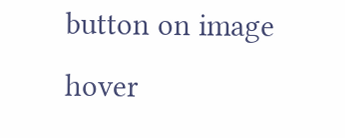button on image hover